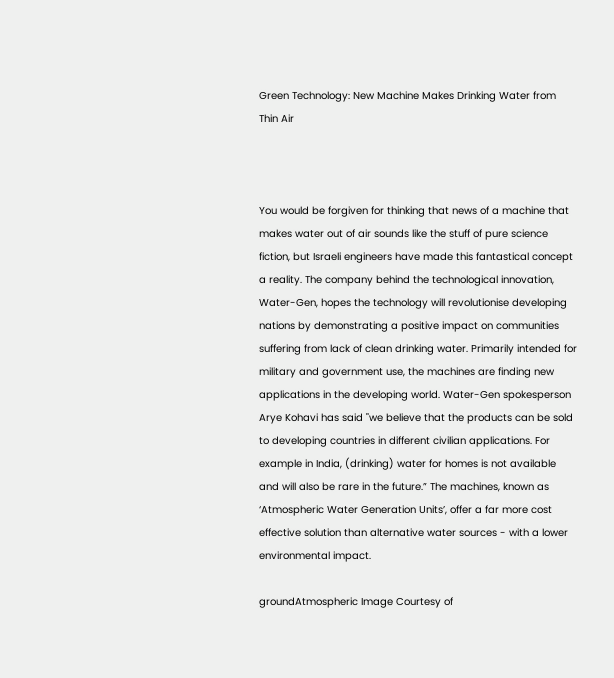Green Technology: New Machine Makes Drinking Water from Thin Air



You would be forgiven for thinking that news of a machine that makes water out of air sounds like the stuff of pure science fiction, but Israeli engineers have made this fantastical concept a reality. The company behind the technological innovation, Water-Gen, hopes the technology will revolutionise developing nations by demonstrating a positive impact on communities suffering from lack of clean drinking water. Primarily intended for military and government use, the machines are finding new applications in the developing world. Water-Gen spokesperson Arye Kohavi has said "we believe that the products can be sold to developing countries in different civilian applications. For example in India, (drinking) water for homes is not available and will also be rare in the future.” The machines, known as ‘Atmospheric Water Generation Units’, offer a far more cost effective solution than alternative water sources - with a lower environmental impact.

groundAtmospheric Image Courtesy of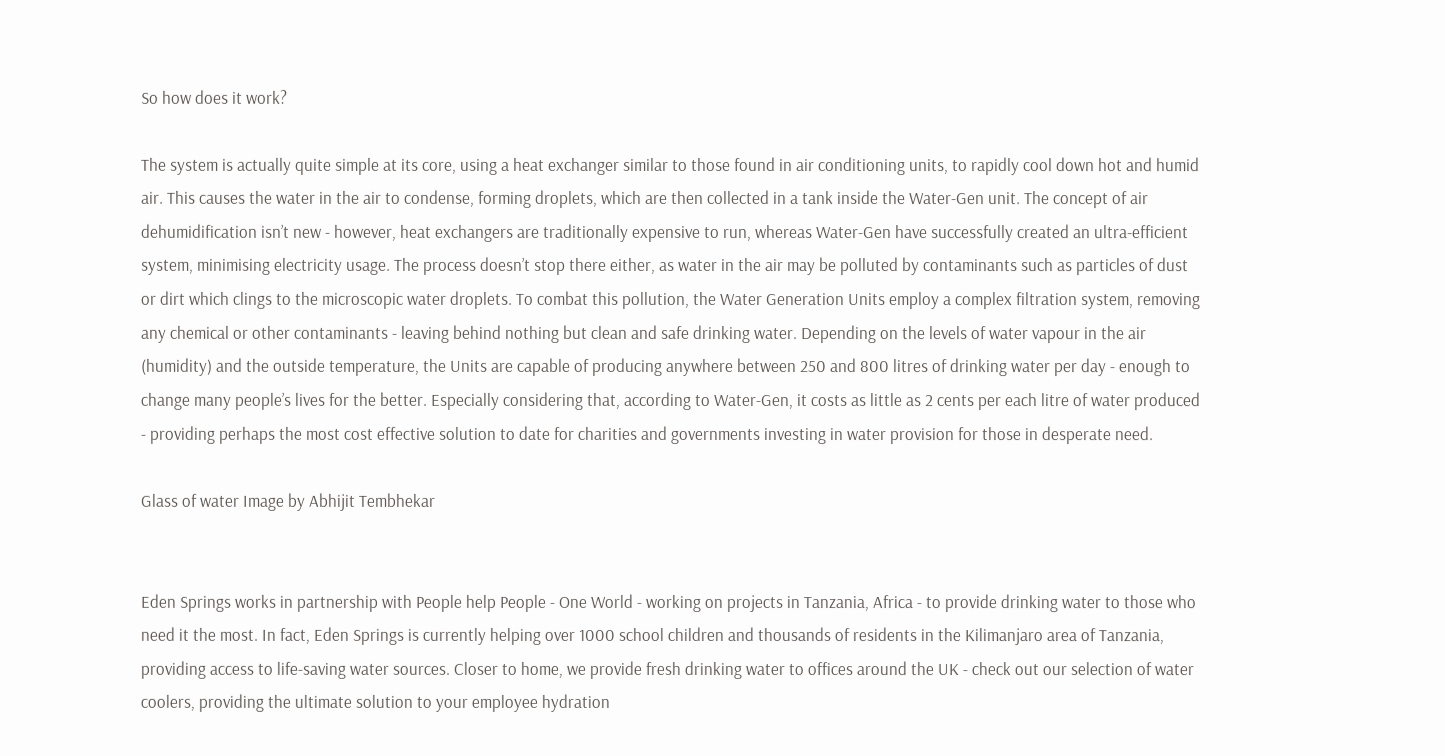So how does it work?

The system is actually quite simple at its core, using a heat exchanger similar to those found in air conditioning units, to rapidly cool down hot and humid air. This causes the water in the air to condense, forming droplets, which are then collected in a tank inside the Water-Gen unit. The concept of air dehumidification isn’t new - however, heat exchangers are traditionally expensive to run, whereas Water-Gen have successfully created an ultra-efficient system, minimising electricity usage. The process doesn’t stop there either, as water in the air may be polluted by contaminants such as particles of dust or dirt which clings to the microscopic water droplets. To combat this pollution, the Water Generation Units employ a complex filtration system, removing any chemical or other contaminants - leaving behind nothing but clean and safe drinking water. Depending on the levels of water vapour in the air (humidity) and the outside temperature, the Units are capable of producing anywhere between 250 and 800 litres of drinking water per day - enough to change many people’s lives for the better. Especially considering that, according to Water-Gen, it costs as little as 2 cents per each litre of water produced - providing perhaps the most cost effective solution to date for charities and governments investing in water provision for those in desperate need.

Glass of water Image by Abhijit Tembhekar


Eden Springs works in partnership with People help People - One World - working on projects in Tanzania, Africa - to provide drinking water to those who need it the most. In fact, Eden Springs is currently helping over 1000 school children and thousands of residents in the Kilimanjaro area of Tanzania, providing access to life-saving water sources. Closer to home, we provide fresh drinking water to offices around the UK - check out our selection of water coolers, providing the ultimate solution to your employee hydration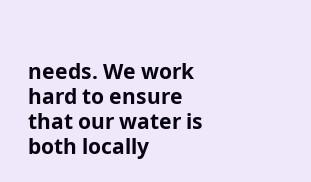needs. We work hard to ensure that our water is both locally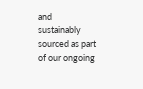and sustainably sourced as part of our ongoing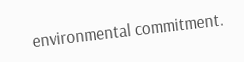environmental commitment.